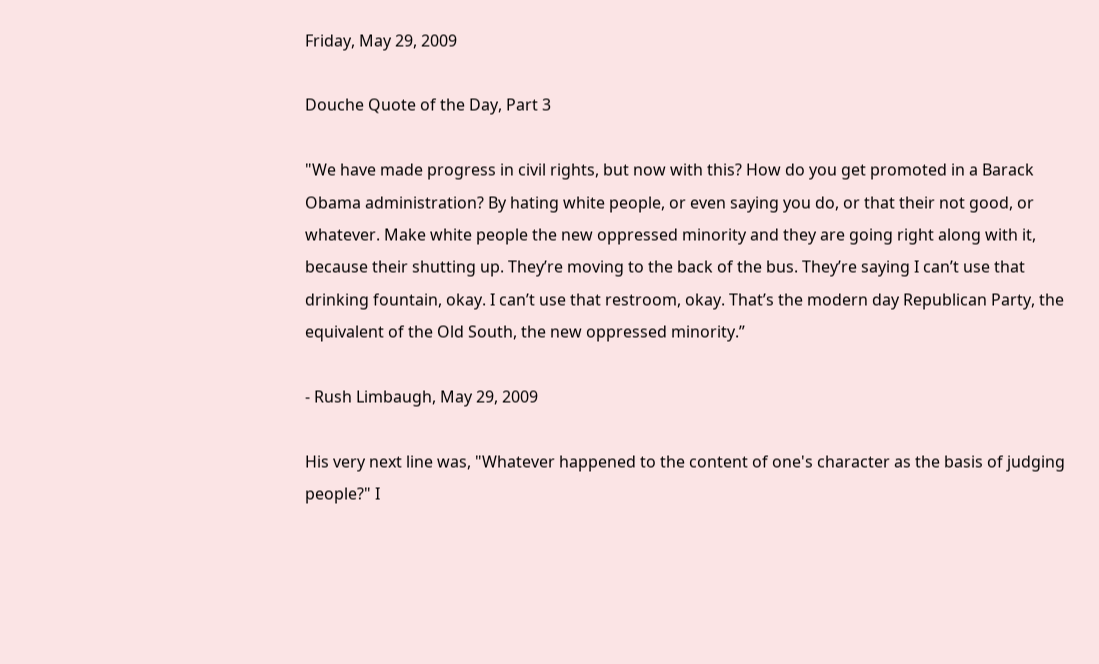Friday, May 29, 2009

Douche Quote of the Day, Part 3

"We have made progress in civil rights, but now with this? How do you get promoted in a Barack Obama administration? By hating white people, or even saying you do, or that their not good, or whatever. Make white people the new oppressed minority and they are going right along with it, because their shutting up. They’re moving to the back of the bus. They’re saying I can’t use that drinking fountain, okay. I can’t use that restroom, okay. That’s the modern day Republican Party, the equivalent of the Old South, the new oppressed minority.”

- Rush Limbaugh, May 29, 2009

His very next line was, "Whatever happened to the content of one's character as the basis of judging people?" I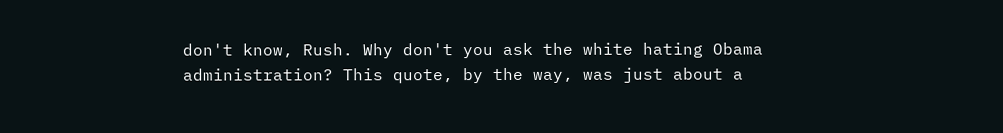don't know, Rush. Why don't you ask the white hating Obama administration? This quote, by the way, was just about a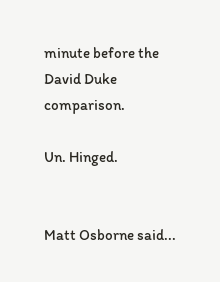minute before the David Duke comparison.

Un. Hinged.


Matt Osborne said...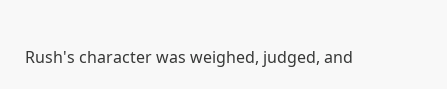Rush's character was weighed, judged, and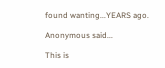found wanting...YEARS ago.

Anonymous said...

This is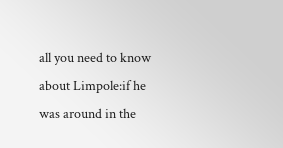all you need to know about Limpole:if he was around in the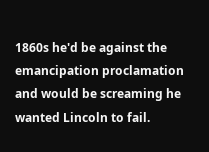1860s he'd be against the emancipation proclamation and would be screaming he wanted Lincoln to fail.